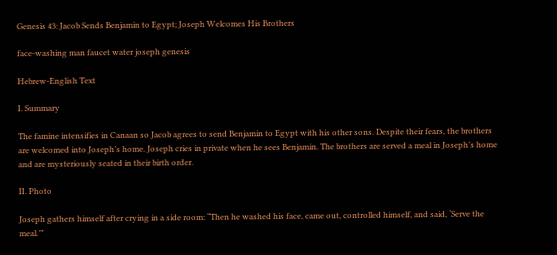Genesis 43: Jacob Sends Benjamin to Egypt; Joseph Welcomes His Brothers

face-washing man faucet water joseph genesis

Hebrew-English Text

I. Summary

The famine intensifies in Canaan so Jacob agrees to send Benjamin to Egypt with his other sons. Despite their fears, the brothers are welcomed into Joseph’s home. Joseph cries in private when he sees Benjamin. The brothers are served a meal in Joseph’s home and are mysteriously seated in their birth order.

II. Photo

Joseph gathers himself after crying in a side room: “Then he washed his face, came out, controlled himself, and said, ‘Serve the meal.’”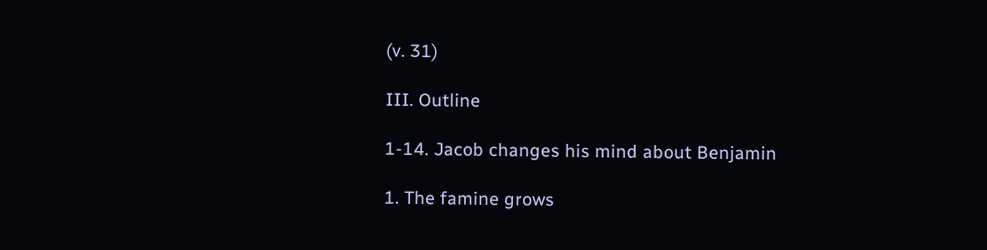(v. 31)

III. Outline

1-14. Jacob changes his mind about Benjamin

1. The famine grows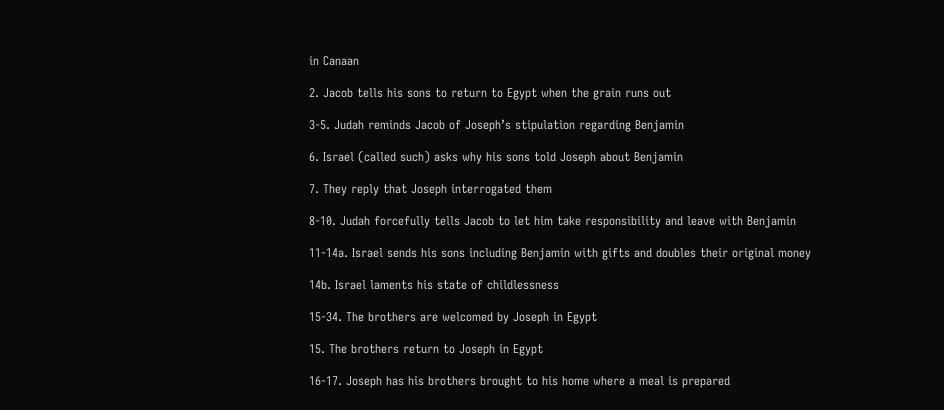in Canaan

2. Jacob tells his sons to return to Egypt when the grain runs out

3-5. Judah reminds Jacob of Joseph’s stipulation regarding Benjamin

6. Israel (called such) asks why his sons told Joseph about Benjamin

7. They reply that Joseph interrogated them

8-10. Judah forcefully tells Jacob to let him take responsibility and leave with Benjamin

11-14a. Israel sends his sons including Benjamin with gifts and doubles their original money

14b. Israel laments his state of childlessness

15-34. The brothers are welcomed by Joseph in Egypt

15. The brothers return to Joseph in Egypt

16-17. Joseph has his brothers brought to his home where a meal is prepared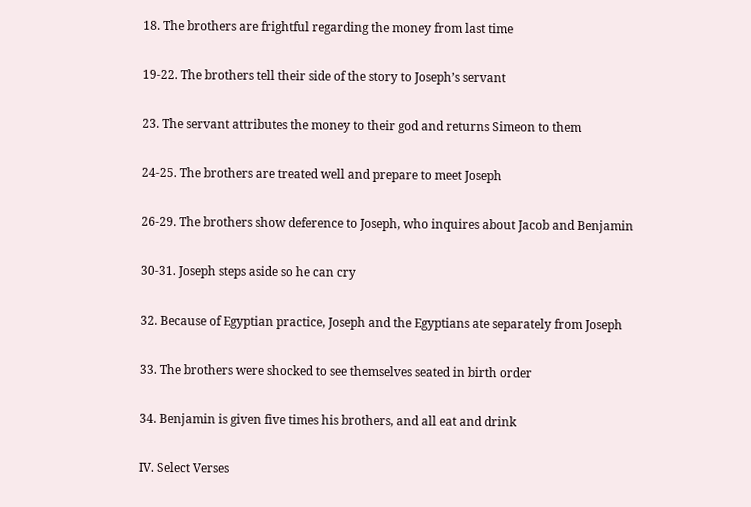18. The brothers are frightful regarding the money from last time

19-22. The brothers tell their side of the story to Joseph’s servant

23. The servant attributes the money to their god and returns Simeon to them

24-25. The brothers are treated well and prepare to meet Joseph

26-29. The brothers show deference to Joseph, who inquires about Jacob and Benjamin

30-31. Joseph steps aside so he can cry

32. Because of Egyptian practice, Joseph and the Egyptians ate separately from Joseph

33. The brothers were shocked to see themselves seated in birth order

34. Benjamin is given five times his brothers, and all eat and drink

IV. Select Verses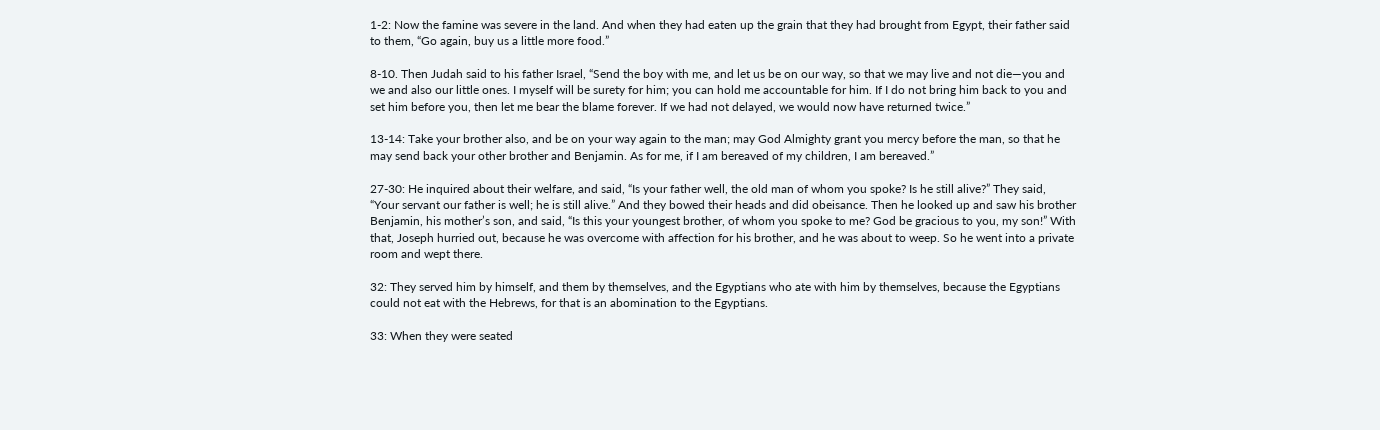1-2: Now the famine was severe in the land. And when they had eaten up the grain that they had brought from Egypt, their father said to them, “Go again, buy us a little more food.”

8-10. Then Judah said to his father Israel, “Send the boy with me, and let us be on our way, so that we may live and not die—you and we and also our little ones. I myself will be surety for him; you can hold me accountable for him. If I do not bring him back to you and set him before you, then let me bear the blame forever. If we had not delayed, we would now have returned twice.”

13-14: Take your brother also, and be on your way again to the man; may God Almighty grant you mercy before the man, so that he may send back your other brother and Benjamin. As for me, if I am bereaved of my children, I am bereaved.”

27-30: He inquired about their welfare, and said, “Is your father well, the old man of whom you spoke? Is he still alive?” They said, “Your servant our father is well; he is still alive.” And they bowed their heads and did obeisance. Then he looked up and saw his brother Benjamin, his mother’s son, and said, “Is this your youngest brother, of whom you spoke to me? God be gracious to you, my son!” With that, Joseph hurried out, because he was overcome with affection for his brother, and he was about to weep. So he went into a private room and wept there.

32: They served him by himself, and them by themselves, and the Egyptians who ate with him by themselves, because the Egyptians could not eat with the Hebrews, for that is an abomination to the Egyptians.

33: When they were seated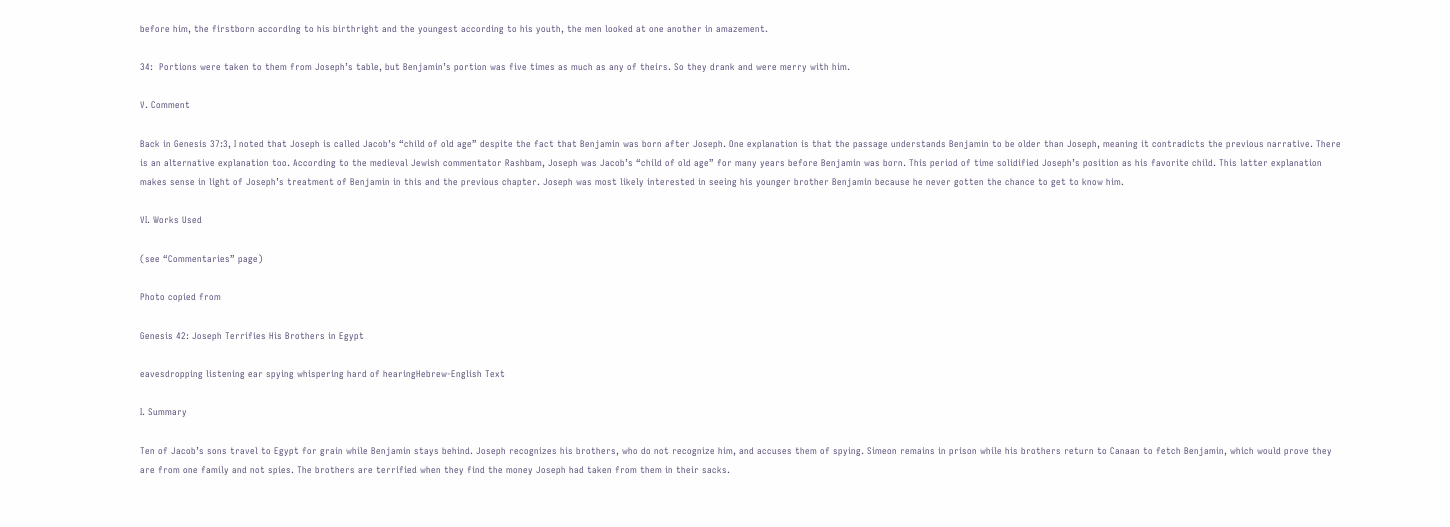before him, the firstborn according to his birthright and the youngest according to his youth, the men looked at one another in amazement.

34:  Portions were taken to them from Joseph’s table, but Benjamin’s portion was five times as much as any of theirs. So they drank and were merry with him.

V. Comment

Back in Genesis 37:3, I noted that Joseph is called Jacob’s “child of old age” despite the fact that Benjamin was born after Joseph. One explanation is that the passage understands Benjamin to be older than Joseph, meaning it contradicts the previous narrative. There is an alternative explanation too. According to the medieval Jewish commentator Rashbam, Joseph was Jacob’s “child of old age” for many years before Benjamin was born. This period of time solidified Joseph’s position as his favorite child. This latter explanation makes sense in light of Joseph’s treatment of Benjamin in this and the previous chapter. Joseph was most likely interested in seeing his younger brother Benjamin because he never gotten the chance to get to know him.

VI. Works Used

(see “Commentaries” page)

Photo copied from

Genesis 42: Joseph Terrifies His Brothers in Egypt

eavesdropping listening ear spying whispering hard of hearingHebrew-English Text

I. Summary

Ten of Jacob’s sons travel to Egypt for grain while Benjamin stays behind. Joseph recognizes his brothers, who do not recognize him, and accuses them of spying. Simeon remains in prison while his brothers return to Canaan to fetch Benjamin, which would prove they are from one family and not spies. The brothers are terrified when they find the money Joseph had taken from them in their sacks.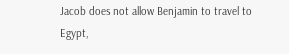Jacob does not allow Benjamin to travel to Egypt,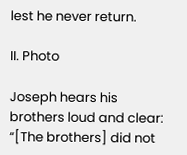lest he never return.

II. Photo

Joseph hears his brothers loud and clear: “[The brothers] did not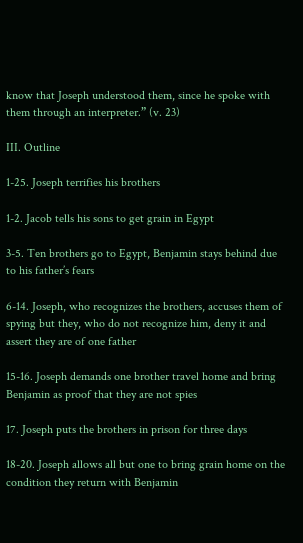know that Joseph understood them, since he spoke with them through an interpreter.” (v. 23)

III. Outline

1-25. Joseph terrifies his brothers

1-2. Jacob tells his sons to get grain in Egypt

3-5. Ten brothers go to Egypt, Benjamin stays behind due to his father’s fears

6-14. Joseph, who recognizes the brothers, accuses them of spying but they, who do not recognize him, deny it and assert they are of one father

15-16. Joseph demands one brother travel home and bring Benjamin as proof that they are not spies

17. Joseph puts the brothers in prison for three days

18-20. Joseph allows all but one to bring grain home on the condition they return with Benjamin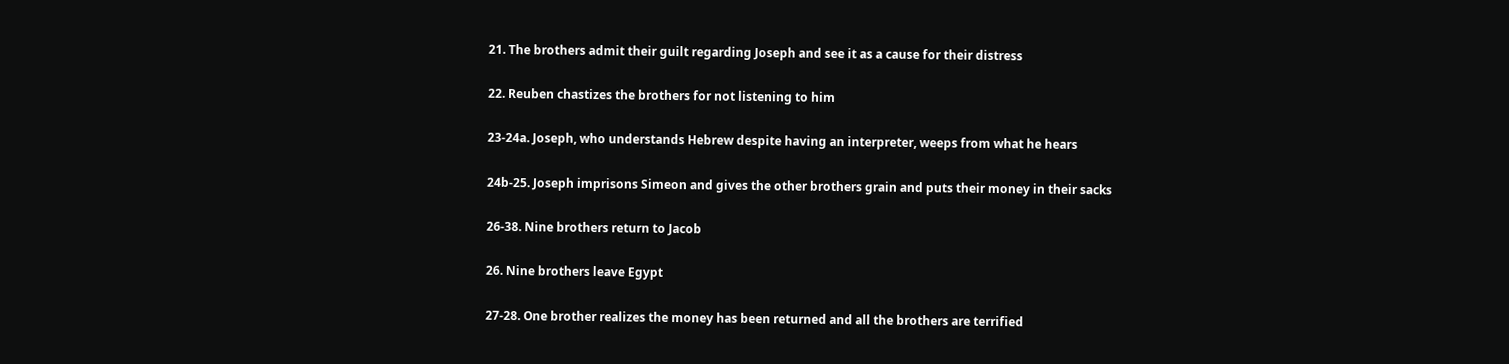21. The brothers admit their guilt regarding Joseph and see it as a cause for their distress

22. Reuben chastizes the brothers for not listening to him

23-24a. Joseph, who understands Hebrew despite having an interpreter, weeps from what he hears

24b-25. Joseph imprisons Simeon and gives the other brothers grain and puts their money in their sacks

26-38. Nine brothers return to Jacob

26. Nine brothers leave Egypt

27-28. One brother realizes the money has been returned and all the brothers are terrified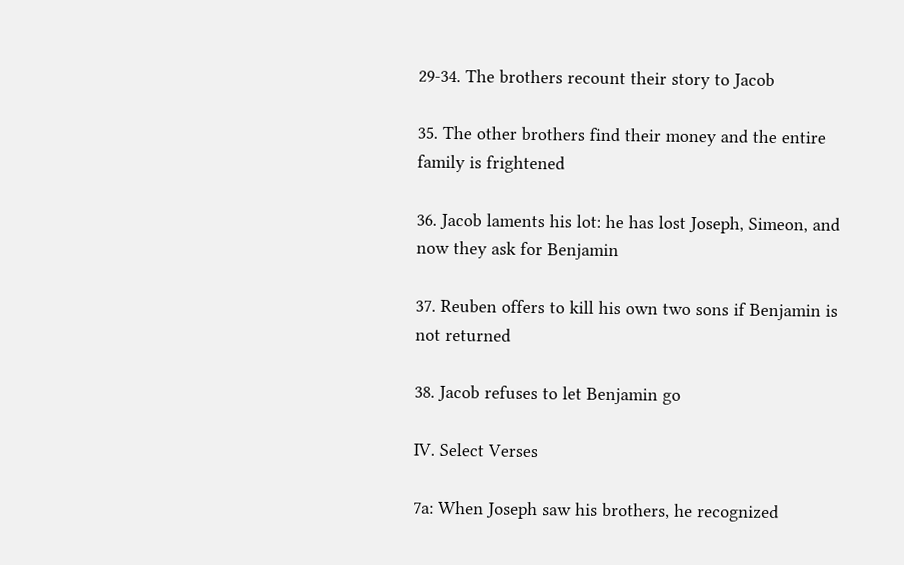29-34. The brothers recount their story to Jacob

35. The other brothers find their money and the entire family is frightened

36. Jacob laments his lot: he has lost Joseph, Simeon, and now they ask for Benjamin

37. Reuben offers to kill his own two sons if Benjamin is not returned

38. Jacob refuses to let Benjamin go

IV. Select Verses

7a: When Joseph saw his brothers, he recognized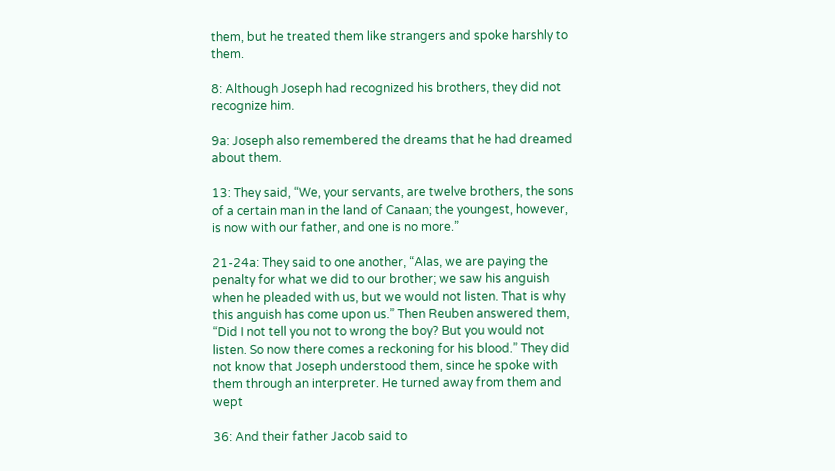them, but he treated them like strangers and spoke harshly to them.

8: Although Joseph had recognized his brothers, they did not recognize him.

9a: Joseph also remembered the dreams that he had dreamed about them.

13: They said, “We, your servants, are twelve brothers, the sons of a certain man in the land of Canaan; the youngest, however, is now with our father, and one is no more.”

21-24a: They said to one another, “Alas, we are paying the penalty for what we did to our brother; we saw his anguish when he pleaded with us, but we would not listen. That is why this anguish has come upon us.” Then Reuben answered them, “Did I not tell you not to wrong the boy? But you would not listen. So now there comes a reckoning for his blood.” They did not know that Joseph understood them, since he spoke with them through an interpreter. He turned away from them and wept

36: And their father Jacob said to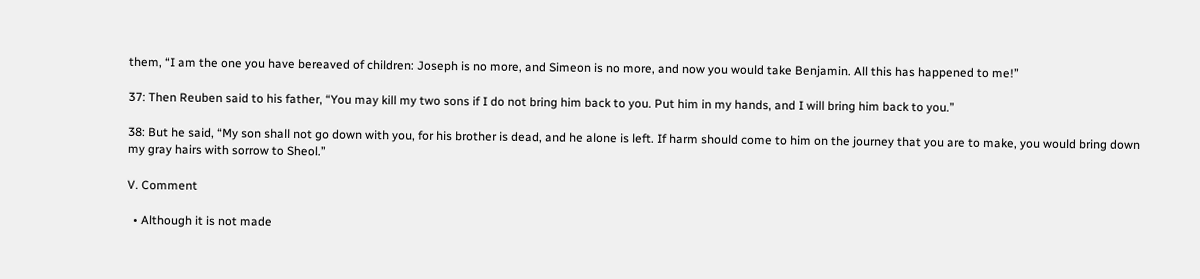them, “I am the one you have bereaved of children: Joseph is no more, and Simeon is no more, and now you would take Benjamin. All this has happened to me!”

37: Then Reuben said to his father, “You may kill my two sons if I do not bring him back to you. Put him in my hands, and I will bring him back to you.”

38: But he said, “My son shall not go down with you, for his brother is dead, and he alone is left. If harm should come to him on the journey that you are to make, you would bring down my gray hairs with sorrow to Sheol.”

V. Comment

  • Although it is not made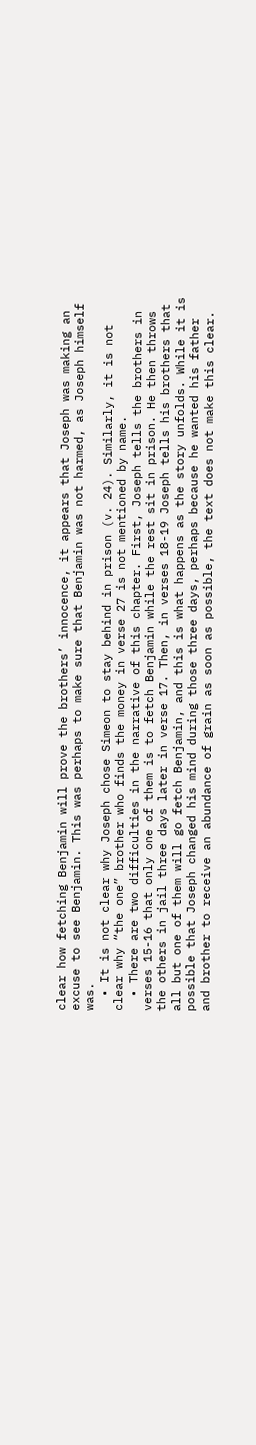clear how fetching Benjamin will prove the brothers’ innocence, it appears that Joseph was making an excuse to see Benjamin. This was perhaps to make sure that Benjamin was not harmed, as Joseph himself was.
  • It is not clear why Joseph chose Simeon to stay behind in prison (v. 24). Similarly, it is not clear why “the one” brother who finds the money in verse 27 is not mentioned by name.
  • There are two difficulties in the narrative of this chapter. First, Joseph tells the brothers in verses 15-16 that only one of them is to fetch Benjamin while the rest sit in prison. He then throws the others in jail three days later in verse 17. Then, in verses 18-19 Joseph tells his brothers that all but one of them will go fetch Benjamin, and this is what happens as the story unfolds. While it is possible that Joseph changed his mind during those three days, perhaps because he wanted his father and brother to receive an abundance of grain as soon as possible, the text does not make this clear.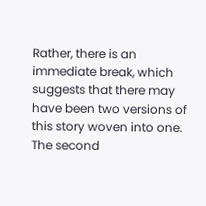Rather, there is an immediate break, which suggests that there may have been two versions of this story woven into one. The second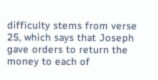difficulty stems from verse 25, which says that Joseph gave orders to return the money to each of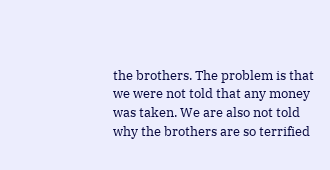the brothers. The problem is that we were not told that any money was taken. We are also not told why the brothers are so terrified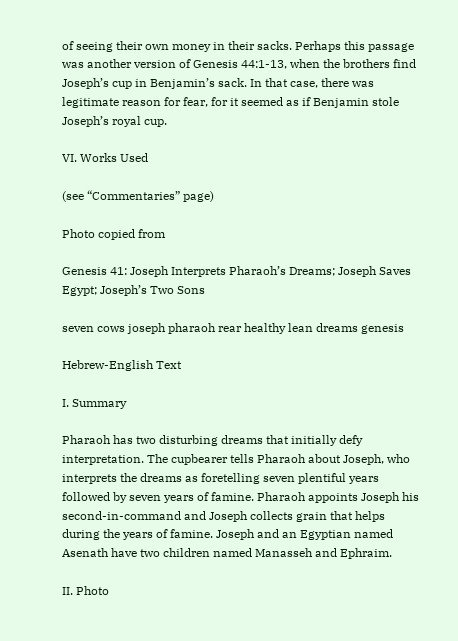of seeing their own money in their sacks. Perhaps this passage was another version of Genesis 44:1-13, when the brothers find Joseph’s cup in Benjamin’s sack. In that case, there was legitimate reason for fear, for it seemed as if Benjamin stole Joseph’s royal cup.

VI. Works Used

(see “Commentaries” page)

Photo copied from

Genesis 41: Joseph Interprets Pharaoh’s Dreams; Joseph Saves Egypt; Joseph’s Two Sons

seven cows joseph pharaoh rear healthy lean dreams genesis

Hebrew-English Text

I. Summary

Pharaoh has two disturbing dreams that initially defy interpretation. The cupbearer tells Pharaoh about Joseph, who interprets the dreams as foretelling seven plentiful years followed by seven years of famine. Pharaoh appoints Joseph his second-in-command and Joseph collects grain that helps during the years of famine. Joseph and an Egyptian named Asenath have two children named Manasseh and Ephraim.

II. Photo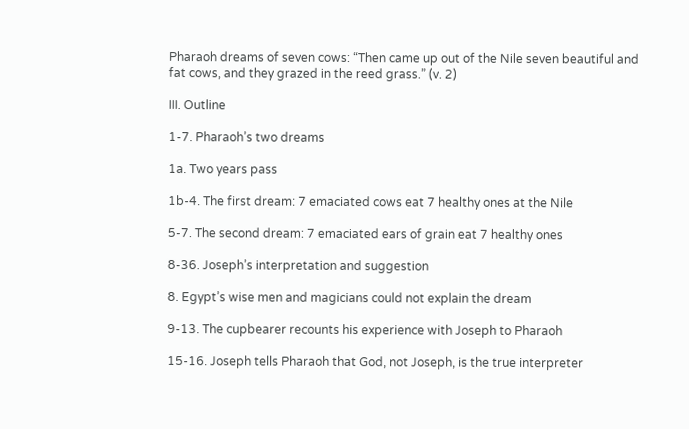Pharaoh dreams of seven cows: “Then came up out of the Nile seven beautiful and fat cows, and they grazed in the reed grass.” (v. 2)

III. Outline

1-7. Pharaoh’s two dreams

1a. Two years pass

1b-4. The first dream: 7 emaciated cows eat 7 healthy ones at the Nile

5-7. The second dream: 7 emaciated ears of grain eat 7 healthy ones

8-36. Joseph’s interpretation and suggestion

8. Egypt’s wise men and magicians could not explain the dream

9-13. The cupbearer recounts his experience with Joseph to Pharaoh

15-16. Joseph tells Pharaoh that God, not Joseph, is the true interpreter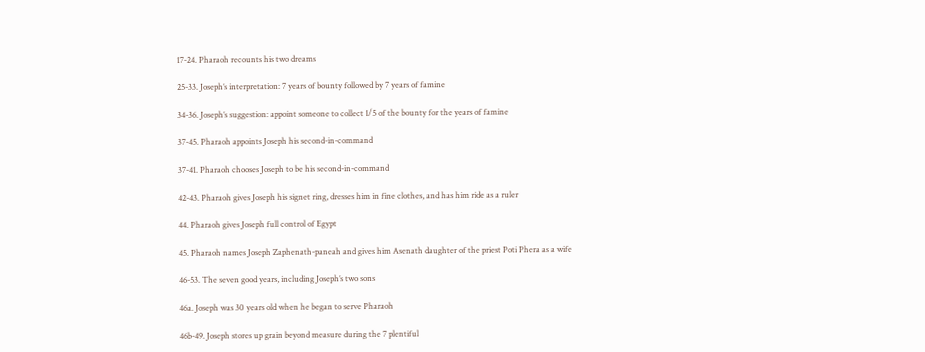17-24. Pharaoh recounts his two dreams

25-33. Joseph’s interpretation: 7 years of bounty followed by 7 years of famine

34-36. Joseph’s suggestion: appoint someone to collect 1/5 of the bounty for the years of famine

37-45. Pharaoh appoints Joseph his second-in-command

37-41. Pharaoh chooses Joseph to be his second-in-command

42-43. Pharaoh gives Joseph his signet ring, dresses him in fine clothes, and has him ride as a ruler

44. Pharaoh gives Joseph full control of Egypt

45. Pharaoh names Joseph Zaphenath-paneah and gives him Asenath daughter of the priest Poti Phera as a wife

46-53. The seven good years, including Joseph’s two sons

46a. Joseph was 30 years old when he began to serve Pharaoh

46b-49. Joseph stores up grain beyond measure during the 7 plentiful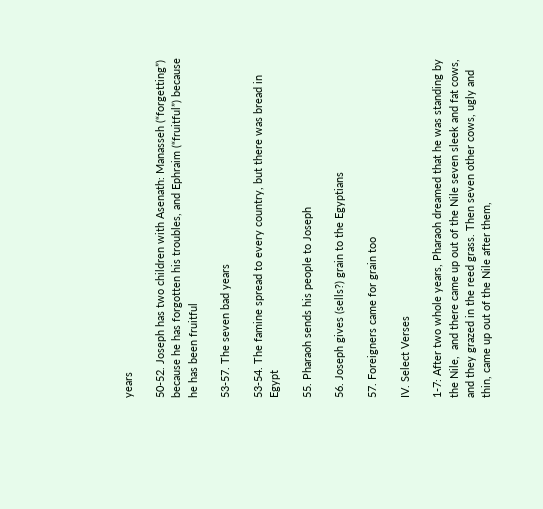years

50-52. Joseph has two children with Asenath: Manasseh (“forgetting”) because he has forgotten his troubles, and Ephraim (“fruitful”) because he has been fruitful

53-57. The seven bad years

53-54. The famine spread to every country, but there was bread in Egypt

55. Pharaoh sends his people to Joseph

56. Joseph gives (sells?) grain to the Egyptians

57. Foreigners came for grain too

IV. Select Verses

1-7: After two whole years, Pharaoh dreamed that he was standing by the Nile,  and there came up out of the Nile seven sleek and fat cows, and they grazed in the reed grass. Then seven other cows, ugly and thin, came up out of the Nile after them,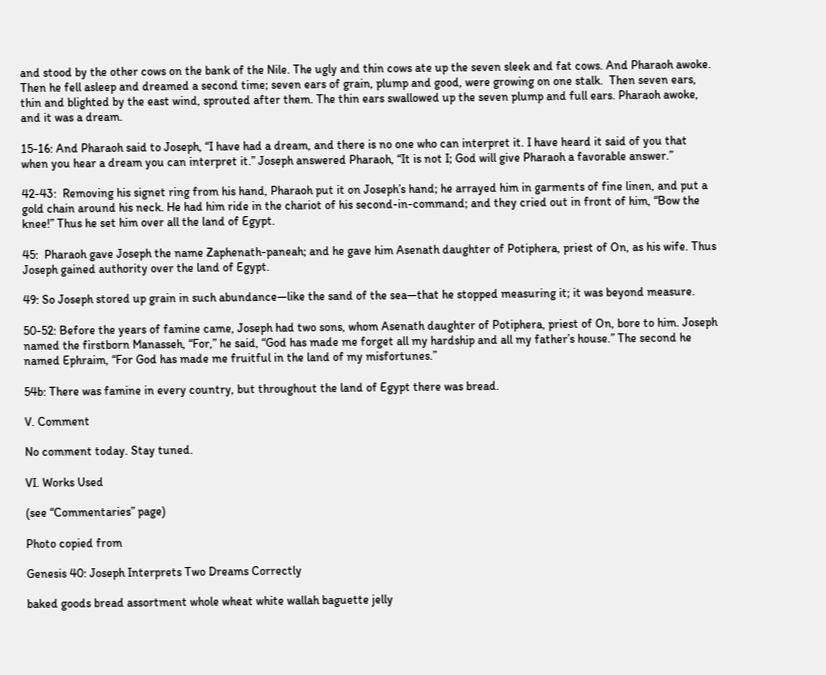and stood by the other cows on the bank of the Nile. The ugly and thin cows ate up the seven sleek and fat cows. And Pharaoh awoke. Then he fell asleep and dreamed a second time; seven ears of grain, plump and good, were growing on one stalk.  Then seven ears, thin and blighted by the east wind, sprouted after them. The thin ears swallowed up the seven plump and full ears. Pharaoh awoke, and it was a dream.

15-16: And Pharaoh said to Joseph, “I have had a dream, and there is no one who can interpret it. I have heard it said of you that when you hear a dream you can interpret it.” Joseph answered Pharaoh, “It is not I; God will give Pharaoh a favorable answer.”

42-43:  Removing his signet ring from his hand, Pharaoh put it on Joseph’s hand; he arrayed him in garments of fine linen, and put a gold chain around his neck. He had him ride in the chariot of his second-in-command; and they cried out in front of him, “Bow the knee!” Thus he set him over all the land of Egypt.

45:  Pharaoh gave Joseph the name Zaphenath-paneah; and he gave him Asenath daughter of Potiphera, priest of On, as his wife. Thus Joseph gained authority over the land of Egypt.

49: So Joseph stored up grain in such abundance—like the sand of the sea—that he stopped measuring it; it was beyond measure.

50-52: Before the years of famine came, Joseph had two sons, whom Asenath daughter of Potiphera, priest of On, bore to him. Joseph named the firstborn Manasseh, “For,” he said, “God has made me forget all my hardship and all my father’s house.” The second he named Ephraim, “For God has made me fruitful in the land of my misfortunes.”

54b: There was famine in every country, but throughout the land of Egypt there was bread.

V. Comment

No comment today. Stay tuned.

VI. Works Used

(see “Commentaries” page)

Photo copied from

Genesis 40: Joseph Interprets Two Dreams Correctly

baked goods bread assortment whole wheat white wallah baguette jelly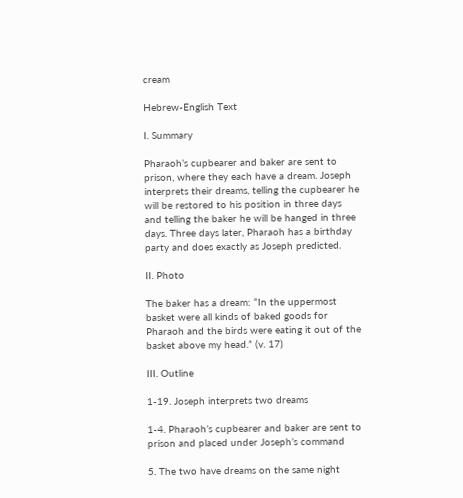cream

Hebrew-English Text

I. Summary

Pharaoh’s cupbearer and baker are sent to prison, where they each have a dream. Joseph interprets their dreams, telling the cupbearer he will be restored to his position in three days and telling the baker he will be hanged in three days. Three days later, Pharaoh has a birthday party and does exactly as Joseph predicted.

II. Photo

The baker has a dream: “In the uppermost basket were all kinds of baked goods for Pharaoh and the birds were eating it out of the basket above my head.” (v. 17)

III. Outline

1-19. Joseph interprets two dreams

1-4. Pharaoh’s cupbearer and baker are sent to prison and placed under Joseph’s command

5. The two have dreams on the same night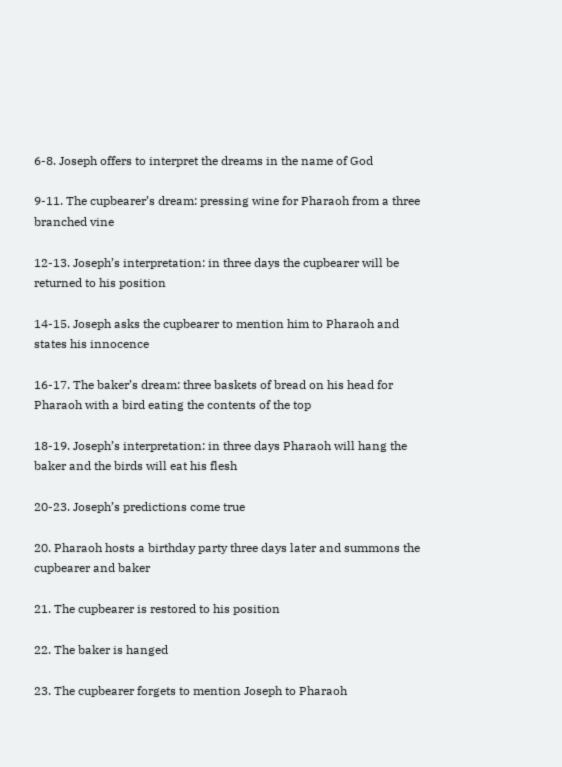6-8. Joseph offers to interpret the dreams in the name of God

9-11. The cupbearer’s dream: pressing wine for Pharaoh from a three branched vine

12-13. Joseph’s interpretation: in three days the cupbearer will be returned to his position

14-15. Joseph asks the cupbearer to mention him to Pharaoh and states his innocence

16-17. The baker’s dream: three baskets of bread on his head for Pharaoh with a bird eating the contents of the top

18-19. Joseph’s interpretation: in three days Pharaoh will hang the baker and the birds will eat his flesh

20-23. Joseph’s predictions come true

20. Pharaoh hosts a birthday party three days later and summons the cupbearer and baker

21. The cupbearer is restored to his position

22. The baker is hanged

23. The cupbearer forgets to mention Joseph to Pharaoh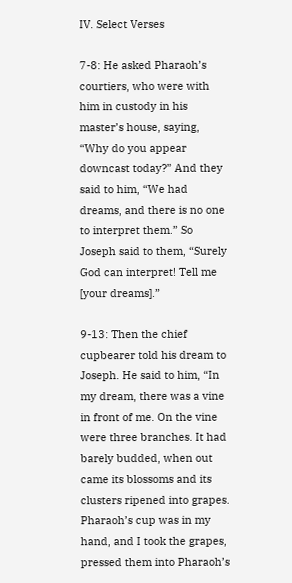IV. Select Verses

7-8: He asked Pharaoh’s courtiers, who were with him in custody in his master’s house, saying, “Why do you appear downcast today?” And they said to him, “We had dreams, and there is no one to interpret them.” So Joseph said to them, “Surely God can interpret! Tell me [your dreams].”

9-13: Then the chief cupbearer told his dream to Joseph. He said to him, “In my dream, there was a vine in front of me. On the vine were three branches. It had barely budded, when out came its blossoms and its clusters ripened into grapes. Pharaoh’s cup was in my hand, and I took the grapes, pressed them into Pharaoh’s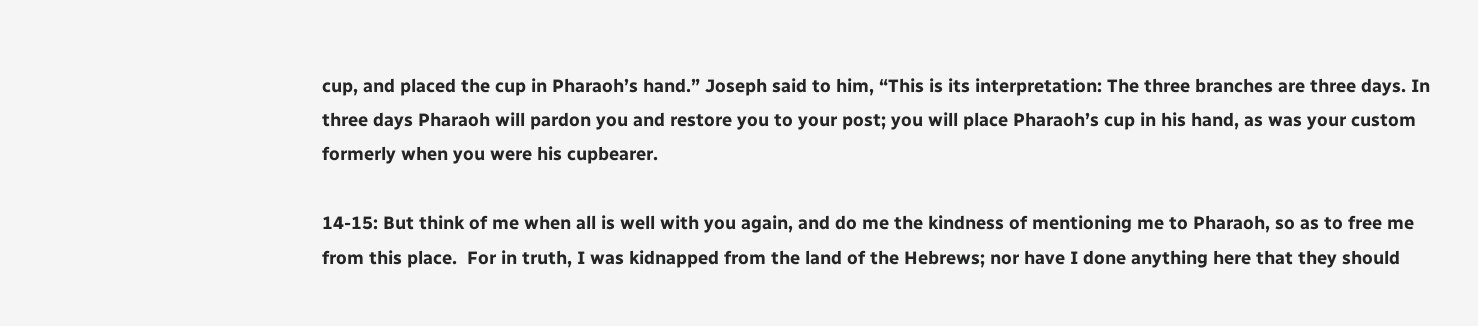cup, and placed the cup in Pharaoh’s hand.” Joseph said to him, “This is its interpretation: The three branches are three days. In three days Pharaoh will pardon you and restore you to your post; you will place Pharaoh’s cup in his hand, as was your custom formerly when you were his cupbearer.

14-15: But think of me when all is well with you again, and do me the kindness of mentioning me to Pharaoh, so as to free me from this place.  For in truth, I was kidnapped from the land of the Hebrews; nor have I done anything here that they should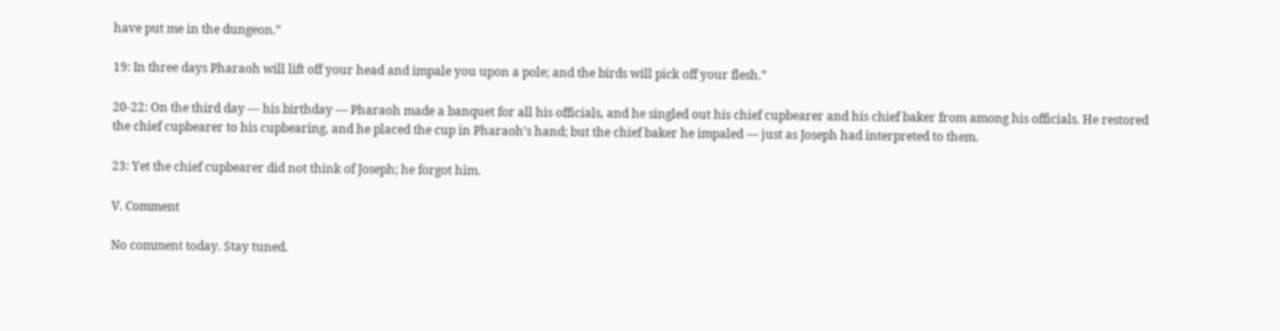have put me in the dungeon.”

19: In three days Pharaoh will lift off your head and impale you upon a pole; and the birds will pick off your flesh.”

20-22: On the third day — his birthday — Pharaoh made a banquet for all his officials, and he singled out his chief cupbearer and his chief baker from among his officials. He restored the chief cupbearer to his cupbearing, and he placed the cup in Pharaoh’s hand; but the chief baker he impaled — just as Joseph had interpreted to them.

23: Yet the chief cupbearer did not think of Joseph; he forgot him.

V. Comment

No comment today. Stay tuned.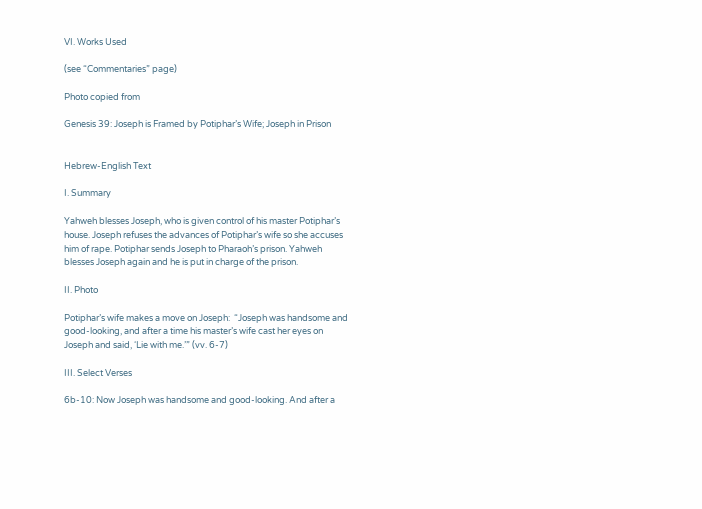VI. Works Used

(see “Commentaries” page)

Photo copied from

Genesis 39: Joseph is Framed by Potiphar’s Wife; Joseph in Prison


Hebrew-English Text

I. Summary

Yahweh blesses Joseph, who is given control of his master Potiphar’s house. Joseph refuses the advances of Potiphar’s wife so she accuses him of rape. Potiphar sends Joseph to Pharaoh’s prison. Yahweh blesses Joseph again and he is put in charge of the prison.

II. Photo

Potiphar’s wife makes a move on Joseph:  “Joseph was handsome and good-looking, and after a time his master’s wife cast her eyes on Joseph and said, ‘Lie with me.’” (vv. 6-7)

III. Select Verses

6b-10: Now Joseph was handsome and good-looking. And after a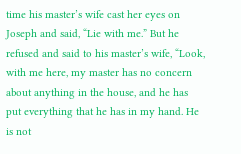time his master’s wife cast her eyes on Joseph and said, “Lie with me.” But he refused and said to his master’s wife, “Look, with me here, my master has no concern about anything in the house, and he has put everything that he has in my hand. He is not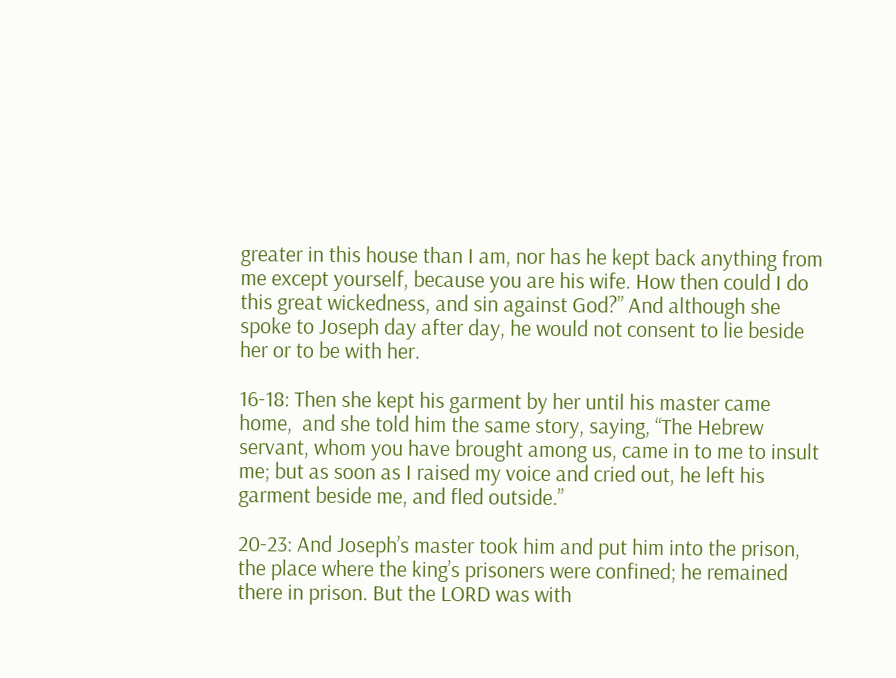greater in this house than I am, nor has he kept back anything from me except yourself, because you are his wife. How then could I do this great wickedness, and sin against God?” And although she spoke to Joseph day after day, he would not consent to lie beside her or to be with her.

16-18: Then she kept his garment by her until his master came home,  and she told him the same story, saying, “The Hebrew servant, whom you have brought among us, came in to me to insult me; but as soon as I raised my voice and cried out, he left his garment beside me, and fled outside.”

20-23: And Joseph’s master took him and put him into the prison, the place where the king’s prisoners were confined; he remained there in prison. But the LORD was with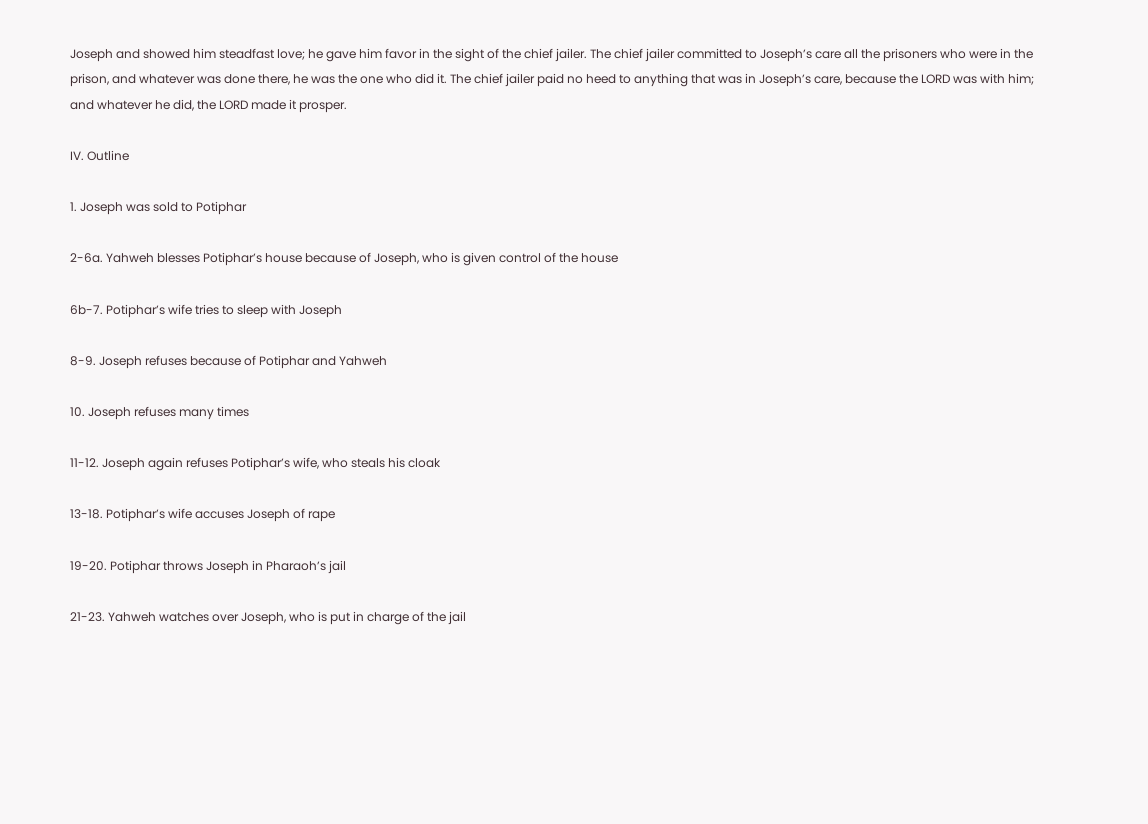Joseph and showed him steadfast love; he gave him favor in the sight of the chief jailer. The chief jailer committed to Joseph’s care all the prisoners who were in the prison, and whatever was done there, he was the one who did it. The chief jailer paid no heed to anything that was in Joseph’s care, because the LORD was with him; and whatever he did, the LORD made it prosper.

IV. Outline

1. Joseph was sold to Potiphar

2-6a. Yahweh blesses Potiphar’s house because of Joseph, who is given control of the house

6b-7. Potiphar’s wife tries to sleep with Joseph

8-9. Joseph refuses because of Potiphar and Yahweh

10. Joseph refuses many times

11-12. Joseph again refuses Potiphar’s wife, who steals his cloak

13-18. Potiphar’s wife accuses Joseph of rape

19-20. Potiphar throws Joseph in Pharaoh’s jail

21-23. Yahweh watches over Joseph, who is put in charge of the jail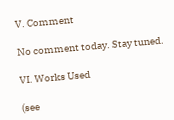V. Comment

No comment today. Stay tuned.

VI. Works Used

(see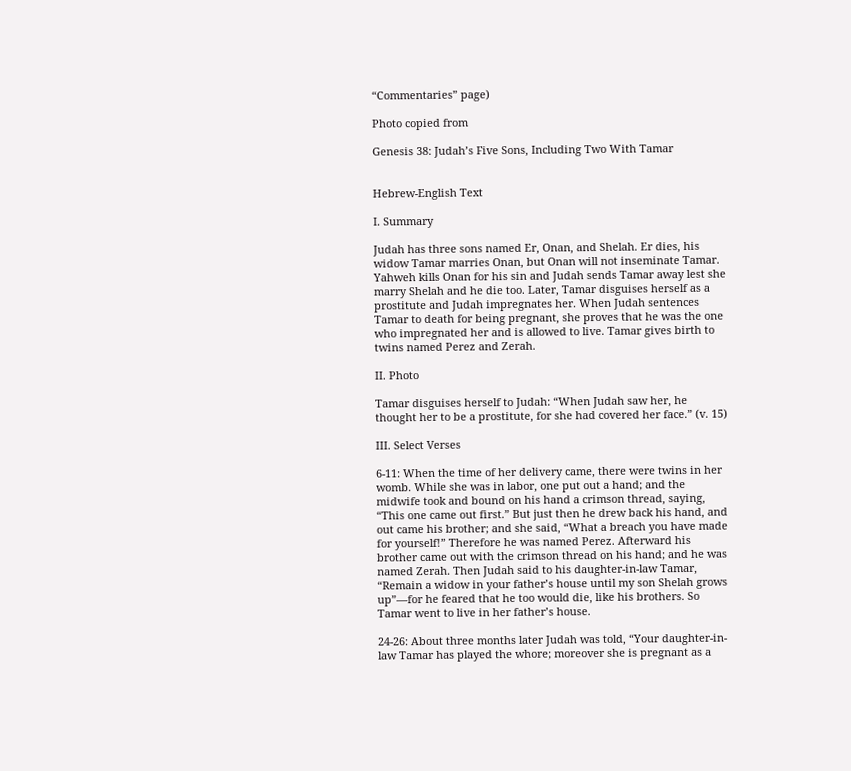“Commentaries” page)

Photo copied from

Genesis 38: Judah’s Five Sons, Including Two With Tamar


Hebrew-English Text

I. Summary

Judah has three sons named Er, Onan, and Shelah. Er dies, his widow Tamar marries Onan, but Onan will not inseminate Tamar. Yahweh kills Onan for his sin and Judah sends Tamar away lest she marry Shelah and he die too. Later, Tamar disguises herself as a prostitute and Judah impregnates her. When Judah sentences Tamar to death for being pregnant, she proves that he was the one who impregnated her and is allowed to live. Tamar gives birth to twins named Perez and Zerah.

II. Photo

Tamar disguises herself to Judah: “When Judah saw her, he thought her to be a prostitute, for she had covered her face.” (v. 15)

III. Select Verses

6-11: When the time of her delivery came, there were twins in her womb. While she was in labor, one put out a hand; and the midwife took and bound on his hand a crimson thread, saying, “This one came out first.” But just then he drew back his hand, and out came his brother; and she said, “What a breach you have made for yourself!” Therefore he was named Perez. Afterward his brother came out with the crimson thread on his hand; and he was named Zerah. Then Judah said to his daughter-in-law Tamar, “Remain a widow in your father’s house until my son Shelah grows up”—for he feared that he too would die, like his brothers. So Tamar went to live in her father’s house.

24-26: About three months later Judah was told, “Your daughter-in-law Tamar has played the whore; moreover she is pregnant as a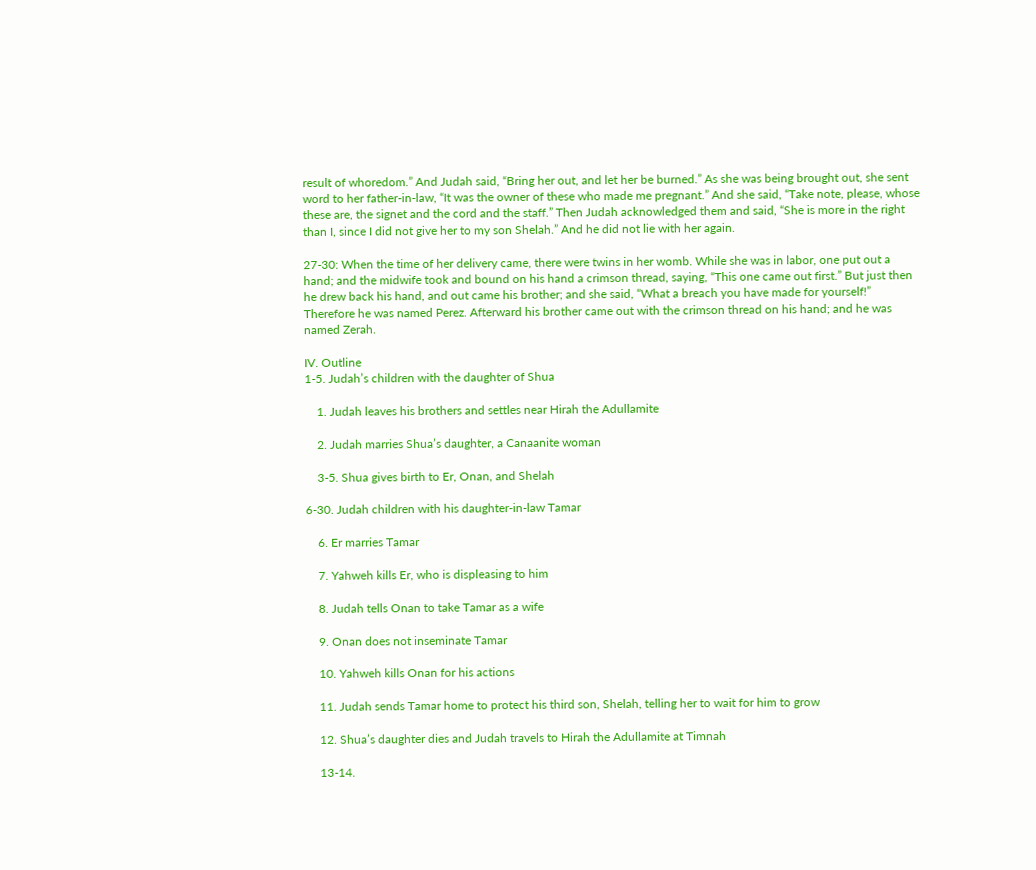result of whoredom.” And Judah said, “Bring her out, and let her be burned.” As she was being brought out, she sent word to her father-in-law, “It was the owner of these who made me pregnant.” And she said, “Take note, please, whose these are, the signet and the cord and the staff.” Then Judah acknowledged them and said, “She is more in the right than I, since I did not give her to my son Shelah.” And he did not lie with her again.

27-30: When the time of her delivery came, there were twins in her womb. While she was in labor, one put out a hand; and the midwife took and bound on his hand a crimson thread, saying, “This one came out first.” But just then he drew back his hand, and out came his brother; and she said, “What a breach you have made for yourself!” Therefore he was named Perez. Afterward his brother came out with the crimson thread on his hand; and he was named Zerah.

IV. Outline
1-5. Judah’s children with the daughter of Shua

    1. Judah leaves his brothers and settles near Hirah the Adullamite

    2. Judah marries Shua’s daughter, a Canaanite woman

    3-5. Shua gives birth to Er, Onan, and Shelah

6-30. Judah children with his daughter-in-law Tamar

    6. Er marries Tamar

    7. Yahweh kills Er, who is displeasing to him

    8. Judah tells Onan to take Tamar as a wife

    9. Onan does not inseminate Tamar

    10. Yahweh kills Onan for his actions

    11. Judah sends Tamar home to protect his third son, Shelah, telling her to wait for him to grow

    12. Shua’s daughter dies and Judah travels to Hirah the Adullamite at Timnah

    13-14.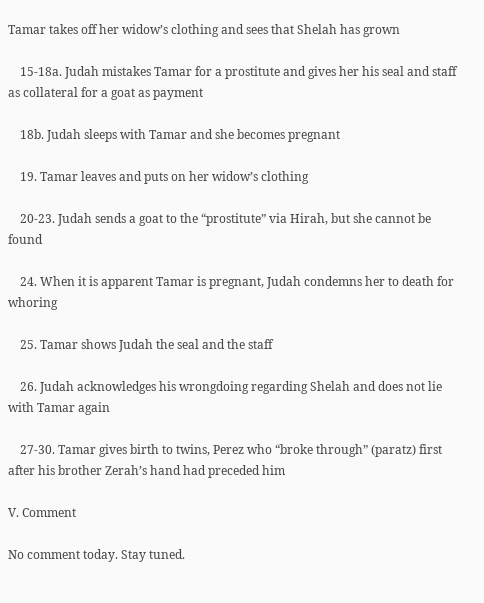Tamar takes off her widow’s clothing and sees that Shelah has grown

    15-18a. Judah mistakes Tamar for a prostitute and gives her his seal and staff as collateral for a goat as payment

    18b. Judah sleeps with Tamar and she becomes pregnant

    19. Tamar leaves and puts on her widow’s clothing

    20-23. Judah sends a goat to the “prostitute” via Hirah, but she cannot be found

    24. When it is apparent Tamar is pregnant, Judah condemns her to death for whoring

    25. Tamar shows Judah the seal and the staff

    26. Judah acknowledges his wrongdoing regarding Shelah and does not lie with Tamar again

    27-30. Tamar gives birth to twins, Perez who “broke through” (paratz) first after his brother Zerah’s hand had preceded him

V. Comment

No comment today. Stay tuned.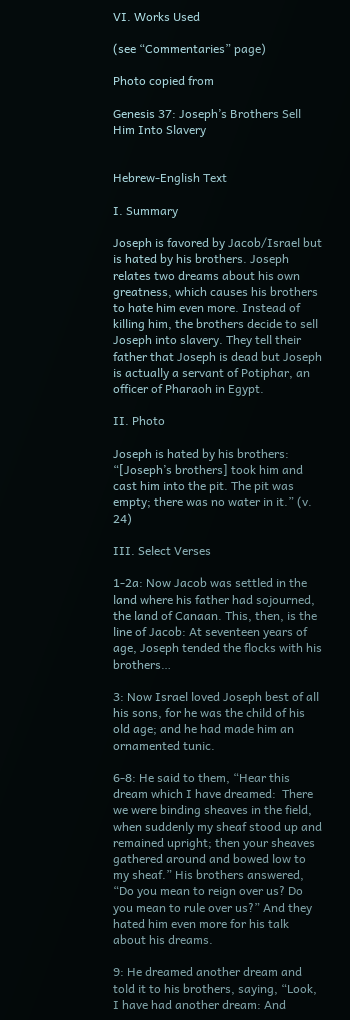VI. Works Used

(see “Commentaries” page)

Photo copied from

Genesis 37: Joseph’s Brothers Sell Him Into Slavery


Hebrew-English Text

I. Summary

Joseph is favored by Jacob/Israel but is hated by his brothers. Joseph relates two dreams about his own greatness, which causes his brothers to hate him even more. Instead of killing him, the brothers decide to sell Joseph into slavery. They tell their father that Joseph is dead but Joseph is actually a servant of Potiphar, an officer of Pharaoh in Egypt.

II. Photo

Joseph is hated by his brothers: “[Joseph’s brothers] took him and cast him into the pit. The pit was empty; there was no water in it.” (v. 24)

III. Select Verses

1-2a: Now Jacob was settled in the land where his father had sojourned, the land of Canaan. This, then, is the line of Jacob: At seventeen years of age, Joseph tended the flocks with his brothers…

3: Now Israel loved Joseph best of all his sons, for he was the child of his old age; and he had made him an ornamented tunic.

6-8: He said to them, “Hear this dream which I have dreamed:  There we were binding sheaves in the field, when suddenly my sheaf stood up and remained upright; then your sheaves gathered around and bowed low to my sheaf.” His brothers answered, “Do you mean to reign over us? Do you mean to rule over us?” And they hated him even more for his talk about his dreams.

9: He dreamed another dream and told it to his brothers, saying, “Look, I have had another dream: And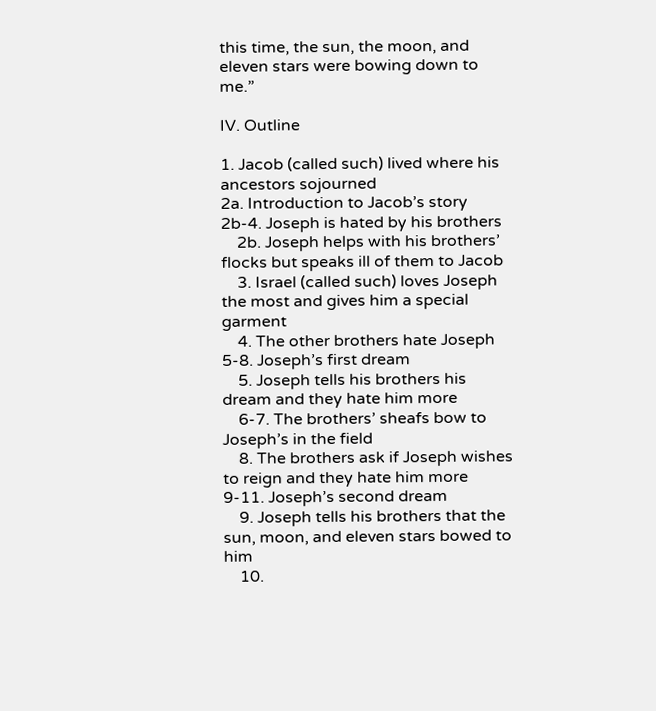this time, the sun, the moon, and eleven stars were bowing down to me.”

IV. Outline

1. Jacob (called such) lived where his ancestors sojourned
2a. Introduction to Jacob’s story
2b-4. Joseph is hated by his brothers
    2b. Joseph helps with his brothers’ flocks but speaks ill of them to Jacob
    3. Israel (called such) loves Joseph the most and gives him a special garment
    4. The other brothers hate Joseph
5-8. Joseph’s first dream
    5. Joseph tells his brothers his dream and they hate him more
    6-7. The brothers’ sheafs bow to Joseph’s in the field
    8. The brothers ask if Joseph wishes to reign and they hate him more
9-11. Joseph’s second dream
    9. Joseph tells his brothers that the sun, moon, and eleven stars bowed to him
    10.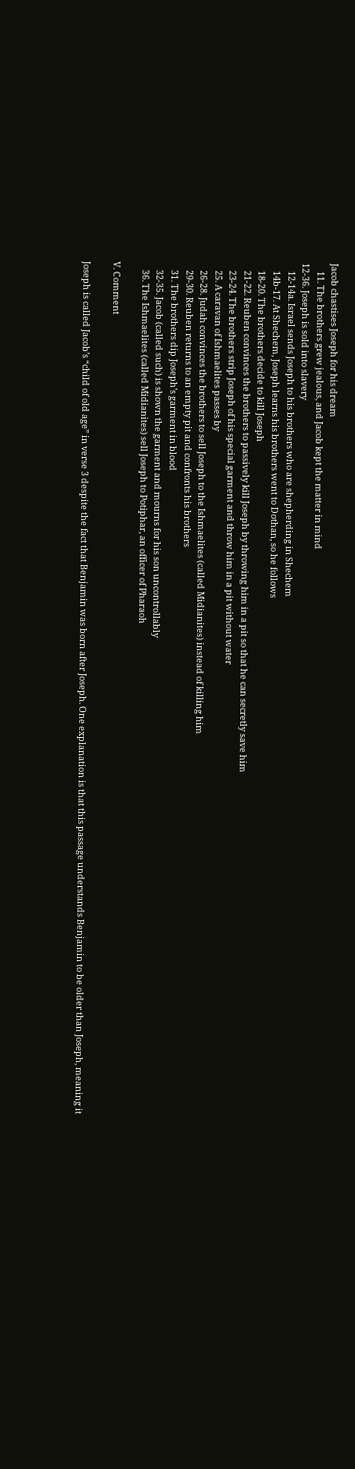Jacob chastises Joseph for his dream
    11. The brothers grew jealous, and Jacob kept the matter in mind
12-36. Joseph is sold into slavery
    12-14a. Israel sends Joseph to his brothers who are shepherding in Shechem
    14b-17. At Shechem, Joseph learns his brothers went to Dothan, so he follows
    18-20. The brothers decide to kill Joseph
    21-22. Reuben convinces the brothers to passively kill Joseph by throwing him in a pit so that he can secretly save him
    23-24. The brothers strip Joseph of his special garment and throw him in a pit without water
    25. A caravan of Ishmaelites passes by
    26-28. Judah convinces the brothers to sell Joseph to the Ishmaelites (called Midianites) instead of killing him
    29-30. Reuben returns to an empty pit and confronts his brothers
    31. The brothers dip Joseph’s garment in blood
    32-35. Jacob (called such) is shown the garment and mourns for his son uncontrollably
    36. The Ishmaelites (called Midianites) sell Joseph to Potiphar, an officer of Pharaoh

V. Comment

Joseph is called Jacob’s “child of old age” in verse 3 despite the fact that Benjamin was born after Joseph. One explanation is that this passage understands Benjamin to be older than Joseph, meaning it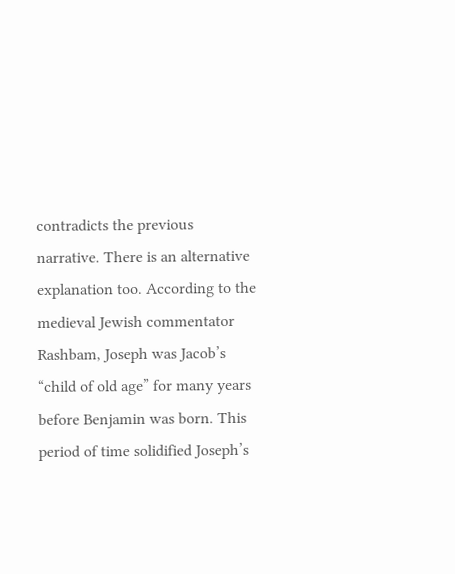contradicts the previous narrative. There is an alternative explanation too. According to the medieval Jewish commentator Rashbam, Joseph was Jacob’s “child of old age” for many years before Benjamin was born. This period of time solidified Joseph’s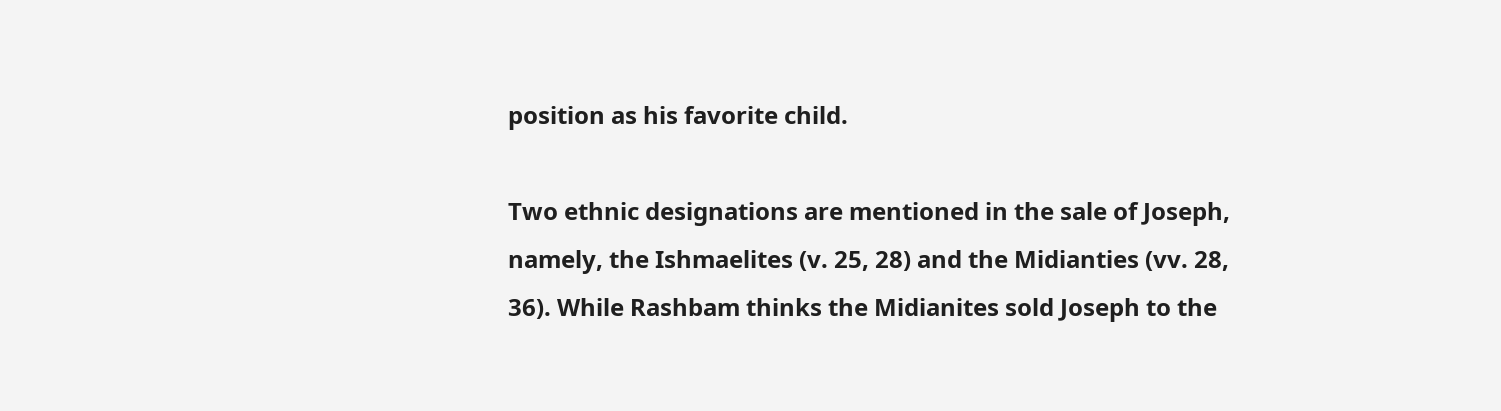position as his favorite child.

Two ethnic designations are mentioned in the sale of Joseph, namely, the Ishmaelites (v. 25, 28) and the Midianties (vv. 28, 36). While Rashbam thinks the Midianites sold Joseph to the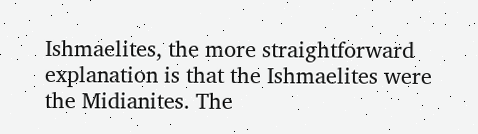Ishmaelites, the more straightforward explanation is that the Ishmaelites were the Midianites. The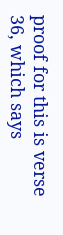proof for this is verse 36, which says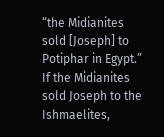“the Midianites sold [Joseph] to Potiphar in Egypt.” If the Midianites sold Joseph to the Ishmaelites,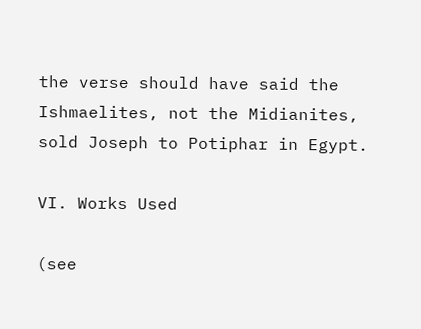the verse should have said the Ishmaelites, not the Midianites, sold Joseph to Potiphar in Egypt.

VI. Works Used

(see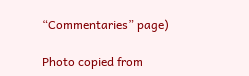“Commentaries” page)

Photo copied from